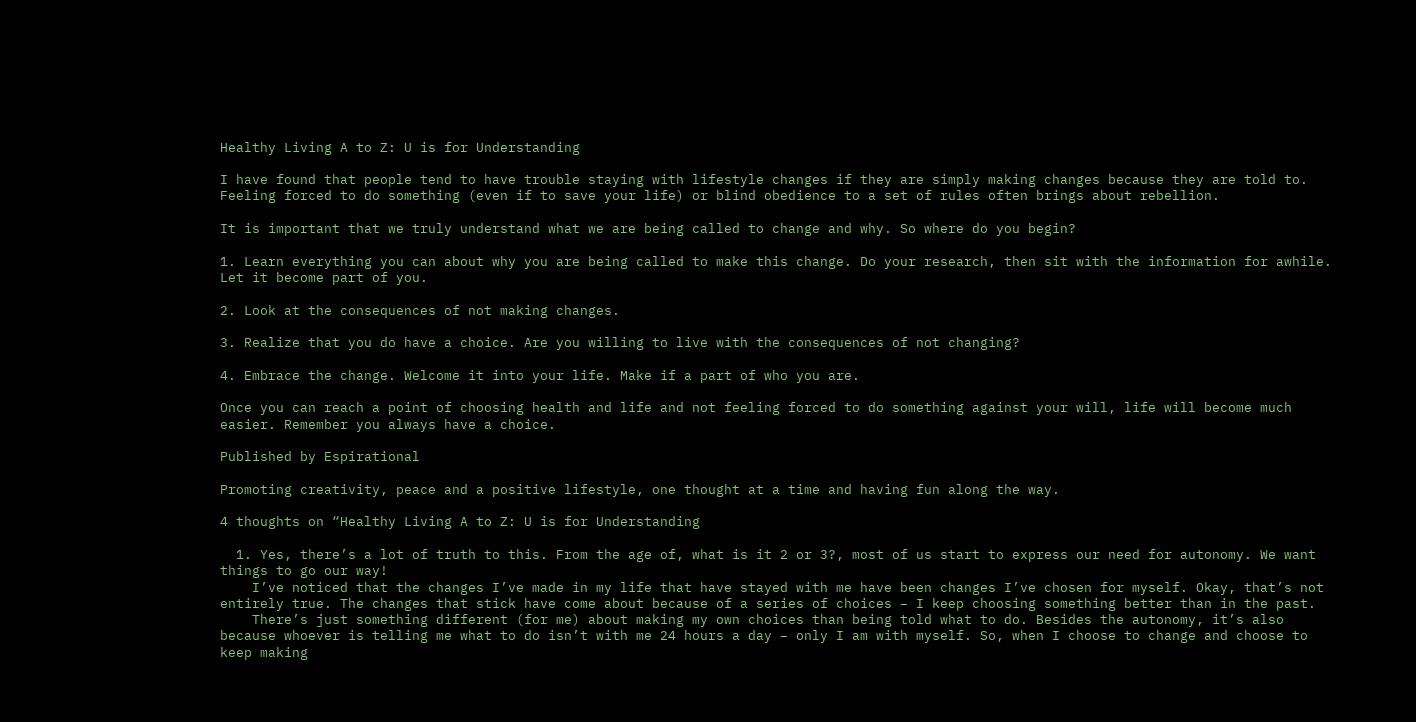Healthy Living A to Z: U is for Understanding

I have found that people tend to have trouble staying with lifestyle changes if they are simply making changes because they are told to. Feeling forced to do something (even if to save your life) or blind obedience to a set of rules often brings about rebellion.

It is important that we truly understand what we are being called to change and why. So where do you begin?

1. Learn everything you can about why you are being called to make this change. Do your research, then sit with the information for awhile. Let it become part of you.

2. Look at the consequences of not making changes.

3. Realize that you do have a choice. Are you willing to live with the consequences of not changing?

4. Embrace the change. Welcome it into your life. Make if a part of who you are.

Once you can reach a point of choosing health and life and not feeling forced to do something against your will, life will become much easier. Remember you always have a choice.

Published by Espirational

Promoting creativity, peace and a positive lifestyle, one thought at a time and having fun along the way.

4 thoughts on “Healthy Living A to Z: U is for Understanding

  1. Yes, there’s a lot of truth to this. From the age of, what is it 2 or 3?, most of us start to express our need for autonomy. We want things to go our way!
    I’ve noticed that the changes I’ve made in my life that have stayed with me have been changes I’ve chosen for myself. Okay, that’s not entirely true. The changes that stick have come about because of a series of choices – I keep choosing something better than in the past.
    There’s just something different (for me) about making my own choices than being told what to do. Besides the autonomy, it’s also because whoever is telling me what to do isn’t with me 24 hours a day – only I am with myself. So, when I choose to change and choose to keep making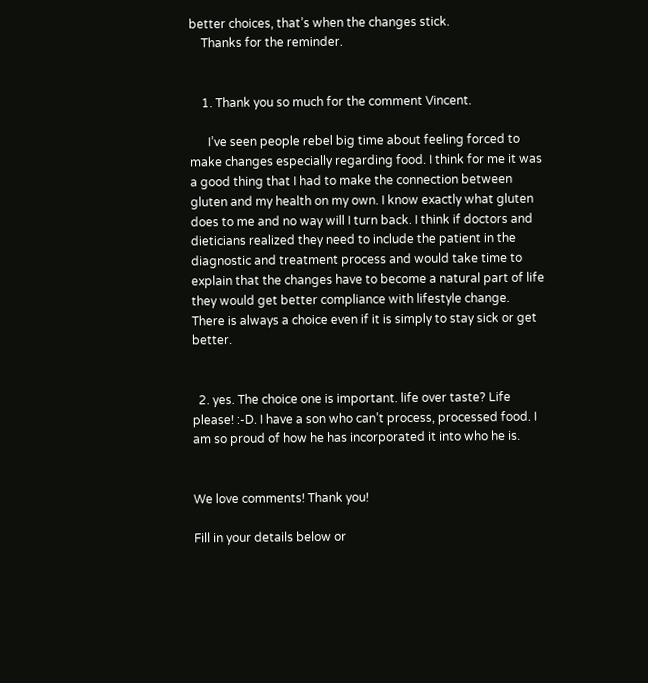better choices, that’s when the changes stick.
    Thanks for the reminder.


    1. Thank you so much for the comment Vincent.

      I’ve seen people rebel big time about feeling forced to make changes especially regarding food. I think for me it was a good thing that I had to make the connection between gluten and my health on my own. I know exactly what gluten does to me and no way will I turn back. I think if doctors and dieticians realized they need to include the patient in the diagnostic and treatment process and would take time to explain that the changes have to become a natural part of life they would get better compliance with lifestyle change. There is always a choice even if it is simply to stay sick or get better.


  2. yes. The choice one is important. life over taste? Life please! :-D. I have a son who can’t process, processed food. I am so proud of how he has incorporated it into who he is.


We love comments! Thank you!

Fill in your details below or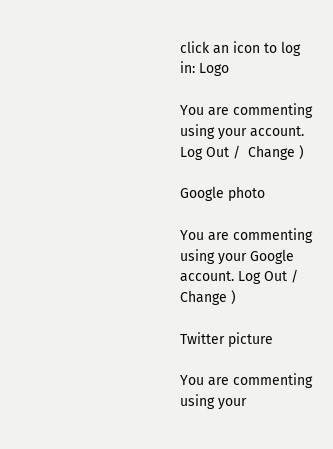click an icon to log in: Logo

You are commenting using your account. Log Out /  Change )

Google photo

You are commenting using your Google account. Log Out /  Change )

Twitter picture

You are commenting using your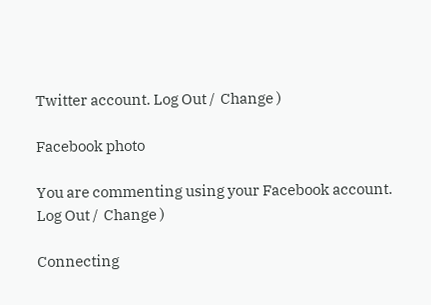Twitter account. Log Out /  Change )

Facebook photo

You are commenting using your Facebook account. Log Out /  Change )

Connecting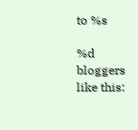to %s

%d bloggers like this: